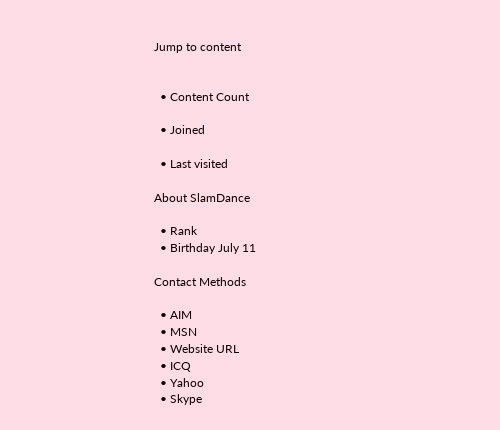Jump to content


  • Content Count

  • Joined

  • Last visited

About SlamDance

  • Rank
  • Birthday July 11

Contact Methods

  • AIM
  • MSN
  • Website URL
  • ICQ
  • Yahoo
  • Skype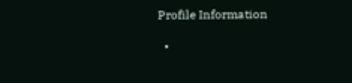Profile Information

  •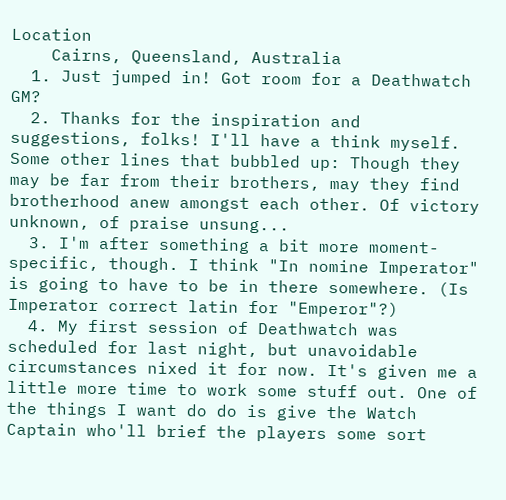Location
    Cairns, Queensland, Australia
  1. Just jumped in! Got room for a Deathwatch GM?
  2. Thanks for the inspiration and suggestions, folks! I'll have a think myself. Some other lines that bubbled up: Though they may be far from their brothers, may they find brotherhood anew amongst each other. Of victory unknown, of praise unsung...
  3. I'm after something a bit more moment-specific, though. I think "In nomine Imperator" is going to have to be in there somewhere. (Is Imperator correct latin for "Emperor"?)
  4. My first session of Deathwatch was scheduled for last night, but unavoidable circumstances nixed it for now. It's given me a little more time to work some stuff out. One of the things I want do do is give the Watch Captain who'll brief the players some sort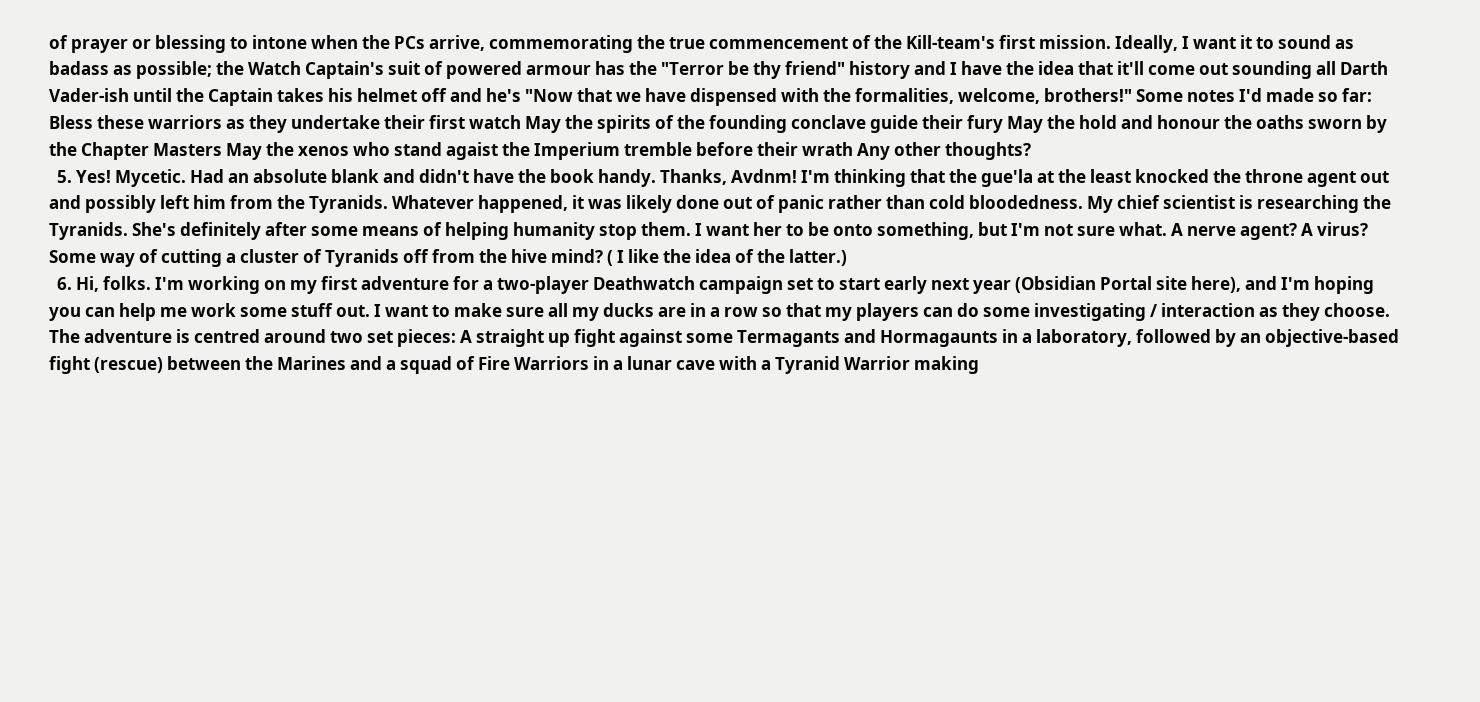of prayer or blessing to intone when the PCs arrive, commemorating the true commencement of the Kill-team's first mission. Ideally, I want it to sound as badass as possible; the Watch Captain's suit of powered armour has the "Terror be thy friend" history and I have the idea that it'll come out sounding all Darth Vader-ish until the Captain takes his helmet off and he's "Now that we have dispensed with the formalities, welcome, brothers!" Some notes I'd made so far: Bless these warriors as they undertake their first watch May the spirits of the founding conclave guide their fury May the hold and honour the oaths sworn by the Chapter Masters May the xenos who stand agaist the Imperium tremble before their wrath Any other thoughts?
  5. Yes! Mycetic. Had an absolute blank and didn't have the book handy. Thanks, Avdnm! I'm thinking that the gue'la at the least knocked the throne agent out and possibly left him from the Tyranids. Whatever happened, it was likely done out of panic rather than cold bloodedness. My chief scientist is researching the Tyranids. She's definitely after some means of helping humanity stop them. I want her to be onto something, but I'm not sure what. A nerve agent? A virus? Some way of cutting a cluster of Tyranids off from the hive mind? ( I like the idea of the latter.)
  6. Hi, folks. I'm working on my first adventure for a two-player Deathwatch campaign set to start early next year (Obsidian Portal site here), and I'm hoping you can help me work some stuff out. I want to make sure all my ducks are in a row so that my players can do some investigating / interaction as they choose. The adventure is centred around two set pieces: A straight up fight against some Termagants and Hormagaunts in a laboratory, followed by an objective-based fight (rescue) between the Marines and a squad of Fire Warriors in a lunar cave with a Tyranid Warrior making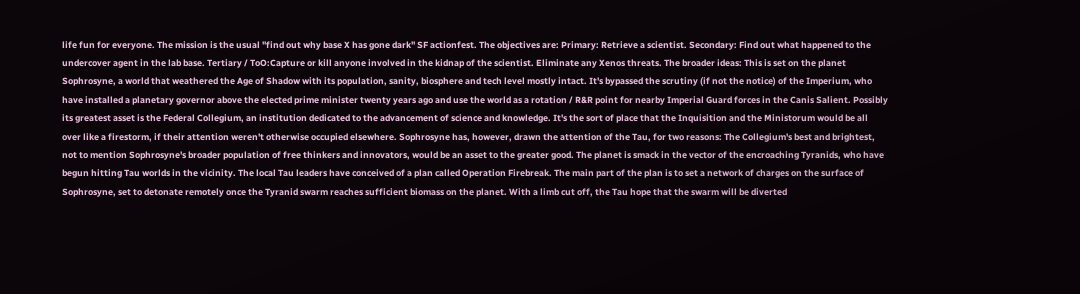life fun for everyone. The mission is the usual "find out why base X has gone dark" SF actionfest. The objectives are: Primary: Retrieve a scientist. Secondary: Find out what happened to the undercover agent in the lab base. Tertiary / ToO:Capture or kill anyone involved in the kidnap of the scientist. Eliminate any Xenos threats. The broader ideas: This is set on the planet Sophrosyne, a world that weathered the Age of Shadow with its population, sanity, biosphere and tech level mostly intact. It's bypassed the scrutiny (if not the notice) of the Imperium, who have installed a planetary governor above the elected prime minister twenty years ago and use the world as a rotation / R&R point for nearby Imperial Guard forces in the Canis Salient. Possibly its greatest asset is the Federal Collegium, an institution dedicated to the advancement of science and knowledge. It's the sort of place that the Inquisition and the Ministorum would be all over like a firestorm, if their attention weren't otherwise occupied elsewhere. Sophrosyne has, however, drawn the attention of the Tau, for two reasons: The Collegium's best and brightest, not to mention Sophrosyne's broader population of free thinkers and innovators, would be an asset to the greater good. The planet is smack in the vector of the encroaching Tyranids, who have begun hitting Tau worlds in the vicinity. The local Tau leaders have conceived of a plan called Operation Firebreak. The main part of the plan is to set a network of charges on the surface of Sophrosyne, set to detonate remotely once the Tyranid swarm reaches sufficient biomass on the planet. With a limb cut off, the Tau hope that the swarm will be diverted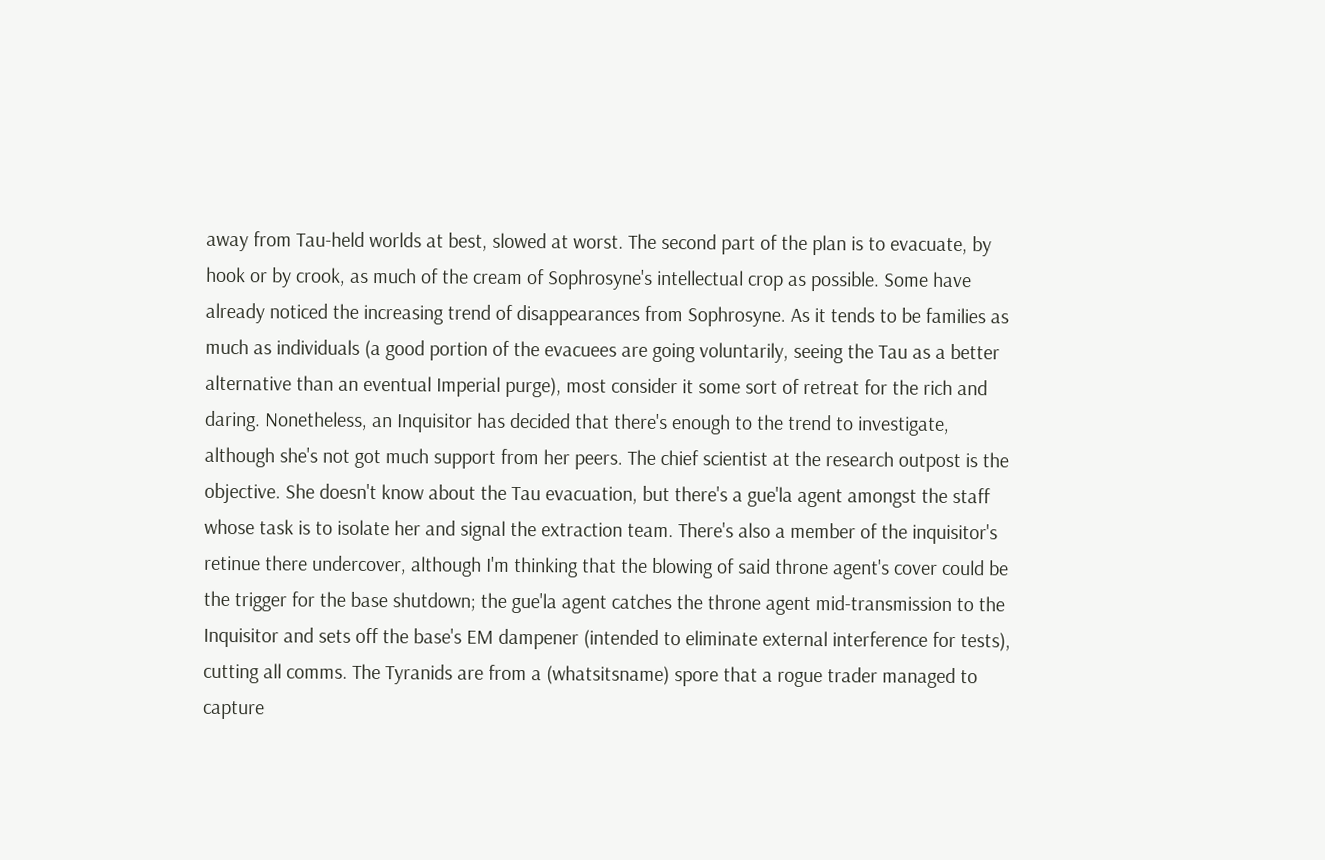away from Tau-held worlds at best, slowed at worst. The second part of the plan is to evacuate, by hook or by crook, as much of the cream of Sophrosyne's intellectual crop as possible. Some have already noticed the increasing trend of disappearances from Sophrosyne. As it tends to be families as much as individuals (a good portion of the evacuees are going voluntarily, seeing the Tau as a better alternative than an eventual Imperial purge), most consider it some sort of retreat for the rich and daring. Nonetheless, an Inquisitor has decided that there's enough to the trend to investigate, although she's not got much support from her peers. The chief scientist at the research outpost is the objective. She doesn't know about the Tau evacuation, but there's a gue'la agent amongst the staff whose task is to isolate her and signal the extraction team. There's also a member of the inquisitor's retinue there undercover, although I'm thinking that the blowing of said throne agent's cover could be the trigger for the base shutdown; the gue'la agent catches the throne agent mid-transmission to the Inquisitor and sets off the base's EM dampener (intended to eliminate external interference for tests), cutting all comms. The Tyranids are from a (whatsitsname) spore that a rogue trader managed to capture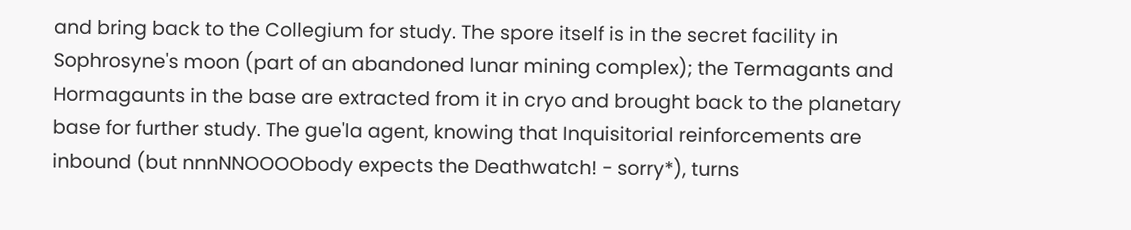and bring back to the Collegium for study. The spore itself is in the secret facility in Sophrosyne's moon (part of an abandoned lunar mining complex); the Termagants and Hormagaunts in the base are extracted from it in cryo and brought back to the planetary base for further study. The gue'la agent, knowing that Inquisitorial reinforcements are inbound (but nnnNNOOOObody expects the Deathwatch! - sorry*), turns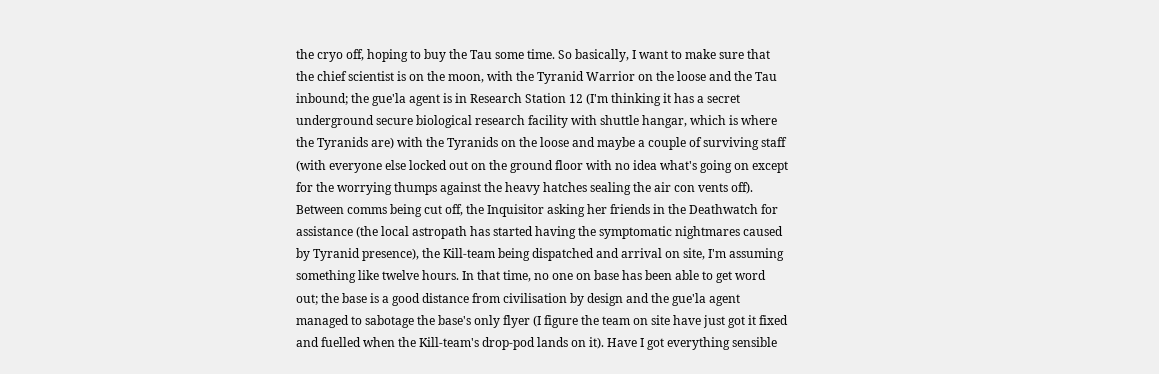the cryo off, hoping to buy the Tau some time. So basically, I want to make sure that the chief scientist is on the moon, with the Tyranid Warrior on the loose and the Tau inbound; the gue'la agent is in Research Station 12 (I'm thinking it has a secret underground secure biological research facility with shuttle hangar, which is where the Tyranids are) with the Tyranids on the loose and maybe a couple of surviving staff (with everyone else locked out on the ground floor with no idea what's going on except for the worrying thumps against the heavy hatches sealing the air con vents off). Between comms being cut off, the Inquisitor asking her friends in the Deathwatch for assistance (the local astropath has started having the symptomatic nightmares caused by Tyranid presence), the Kill-team being dispatched and arrival on site, I'm assuming something like twelve hours. In that time, no one on base has been able to get word out; the base is a good distance from civilisation by design and the gue'la agent managed to sabotage the base's only flyer (I figure the team on site have just got it fixed and fuelled when the Kill-team's drop-pod lands on it). Have I got everything sensible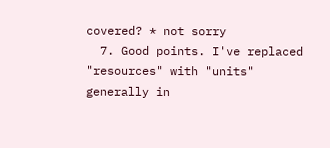covered? * not sorry
  7. Good points. I've replaced "resources" with "units" generally in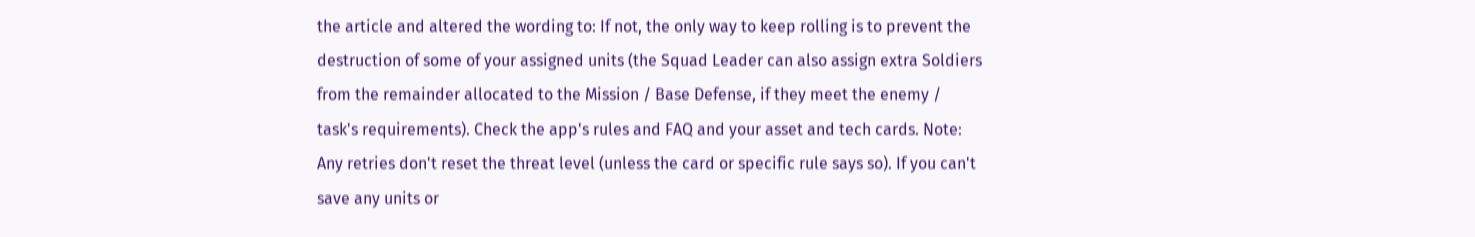the article and altered the wording to: If not, the only way to keep rolling is to prevent the destruction of some of your assigned units (the Squad Leader can also assign extra Soldiers from the remainder allocated to the Mission / Base Defense, if they meet the enemy / task's requirements). Check the app's rules and FAQ and your asset and tech cards. Note: Any retries don't reset the threat level (unless the card or specific rule says so). If you can't save any units or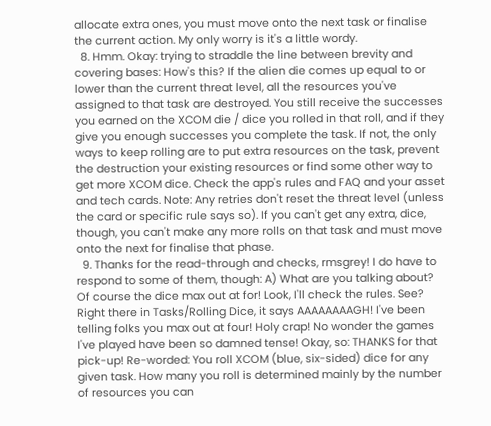allocate extra ones, you must move onto the next task or finalise the current action. My only worry is it's a little wordy.
  8. Hmm. Okay: trying to straddle the line between brevity and covering bases: How's this? If the alien die comes up equal to or lower than the current threat level, all the resources you've assigned to that task are destroyed. You still receive the successes you earned on the XCOM die / dice you rolled in that roll, and if they give you enough successes you complete the task. If not, the only ways to keep rolling are to put extra resources on the task, prevent the destruction your existing resources or find some other way to get more XCOM dice. Check the app's rules and FAQ and your asset and tech cards. Note: Any retries don't reset the threat level (unless the card or specific rule says so). If you can't get any extra, dice, though, you can't make any more rolls on that task and must move onto the next for finalise that phase.
  9. Thanks for the read-through and checks, rmsgrey! I do have to respond to some of them, though: A) What are you talking about? Of course the dice max out at for! Look, I'll check the rules. See? Right there in Tasks/Rolling Dice, it says AAAAAAAAGH! I've been telling folks you max out at four! Holy crap! No wonder the games I've played have been so damned tense! Okay, so: THANKS for that pick-up! Re-worded: You roll XCOM (blue, six-sided) dice for any given task. How many you roll is determined mainly by the number of resources you can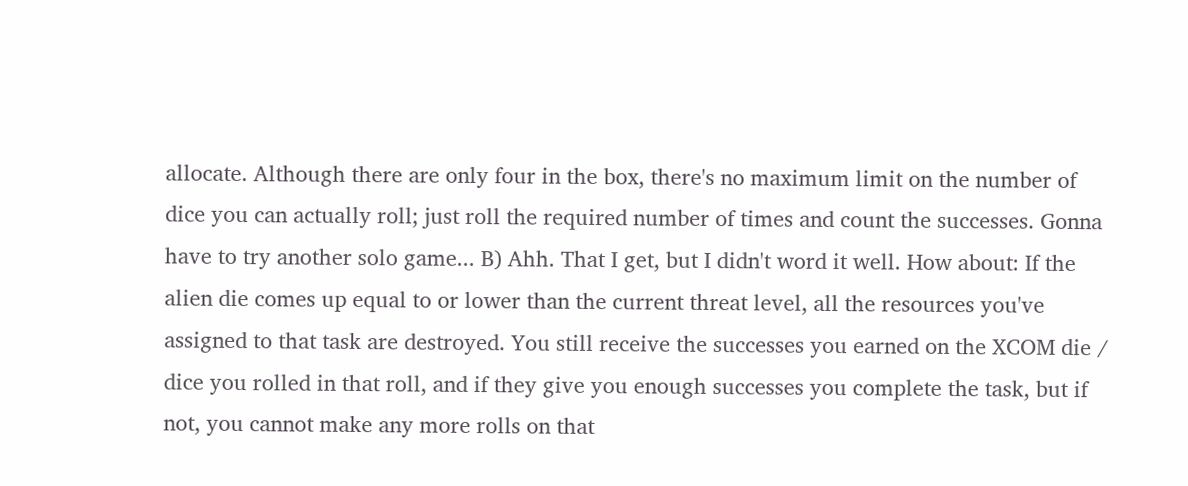allocate. Although there are only four in the box, there's no maximum limit on the number of dice you can actually roll; just roll the required number of times and count the successes. Gonna have to try another solo game... B) Ahh. That I get, but I didn't word it well. How about: If the alien die comes up equal to or lower than the current threat level, all the resources you've assigned to that task are destroyed. You still receive the successes you earned on the XCOM die / dice you rolled in that roll, and if they give you enough successes you complete the task, but if not, you cannot make any more rolls on that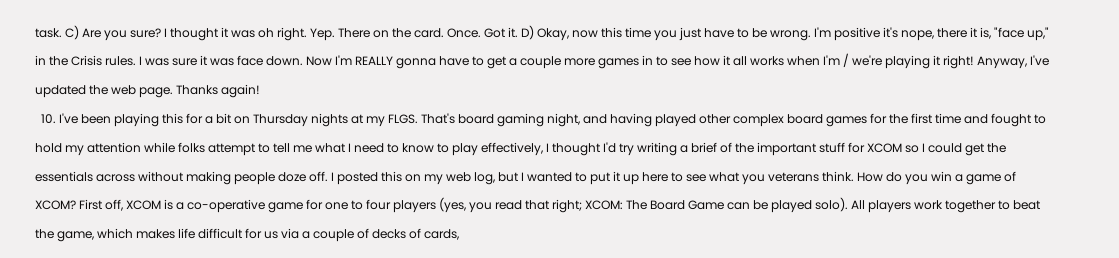task. C) Are you sure? I thought it was oh right. Yep. There on the card. Once. Got it. D) Okay, now this time you just have to be wrong. I'm positive it's nope, there it is, "face up," in the Crisis rules. I was sure it was face down. Now I'm REALLY gonna have to get a couple more games in to see how it all works when I'm / we're playing it right! Anyway, I've updated the web page. Thanks again!
  10. I've been playing this for a bit on Thursday nights at my FLGS. That's board gaming night, and having played other complex board games for the first time and fought to hold my attention while folks attempt to tell me what I need to know to play effectively, I thought I'd try writing a brief of the important stuff for XCOM so I could get the essentials across without making people doze off. I posted this on my web log, but I wanted to put it up here to see what you veterans think. How do you win a game of XCOM? First off, XCOM is a co-operative game for one to four players (yes, you read that right; XCOM: The Board Game can be played solo). All players work together to beat the game, which makes life difficult for us via a couple of decks of cards,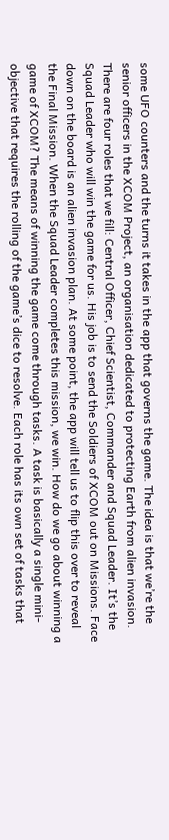some UFO counters and the turns it takes in the app that governs the game. The idea is that we’re the senior officers in the XCOM Project, an organisation dedicated to protecting Earth from alien invasion. There are four roles that we fill: Central Officer, Chief Scientist, Commander and Squad Leader. It’s the Squad Leader who will win the game for us. His job is to send the Soldiers of XCOM out on Missions. Face down on the board is an alien invasion plan. At some point, the app will tell us to flip this over to reveal the Final Mission. When the Squad Leader completes this mission, we win. How do we go about winning a game of XCOM? The means of winning the game come through tasks. A task is basically a single mini-objective that requires the rolling of the game’s dice to resolve. Each role has its own set of tasks that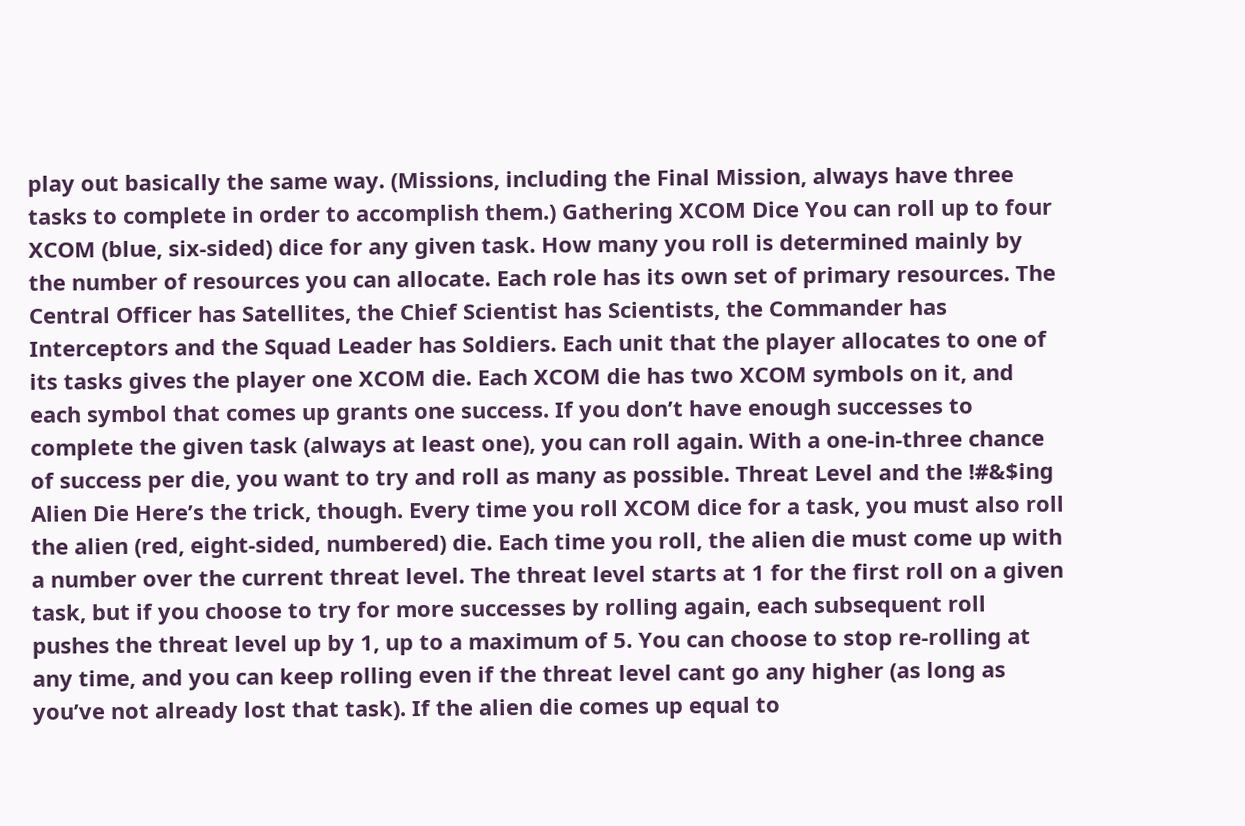play out basically the same way. (Missions, including the Final Mission, always have three tasks to complete in order to accomplish them.) Gathering XCOM Dice You can roll up to four XCOM (blue, six-sided) dice for any given task. How many you roll is determined mainly by the number of resources you can allocate. Each role has its own set of primary resources. The Central Officer has Satellites, the Chief Scientist has Scientists, the Commander has Interceptors and the Squad Leader has Soldiers. Each unit that the player allocates to one of its tasks gives the player one XCOM die. Each XCOM die has two XCOM symbols on it, and each symbol that comes up grants one success. If you don’t have enough successes to complete the given task (always at least one), you can roll again. With a one-in-three chance of success per die, you want to try and roll as many as possible. Threat Level and the !#&$ing Alien Die Here’s the trick, though. Every time you roll XCOM dice for a task, you must also roll the alien (red, eight-sided, numbered) die. Each time you roll, the alien die must come up with a number over the current threat level. The threat level starts at 1 for the first roll on a given task, but if you choose to try for more successes by rolling again, each subsequent roll pushes the threat level up by 1, up to a maximum of 5. You can choose to stop re-rolling at any time, and you can keep rolling even if the threat level cant go any higher (as long as you’ve not already lost that task). If the alien die comes up equal to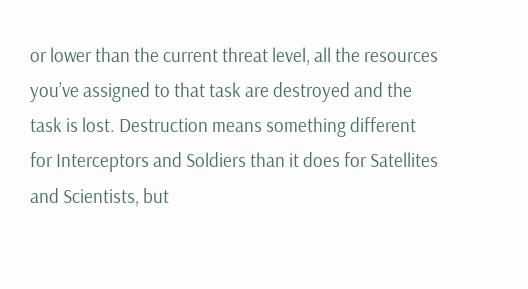or lower than the current threat level, all the resources you’ve assigned to that task are destroyed and the task is lost. Destruction means something different for Interceptors and Soldiers than it does for Satellites and Scientists, but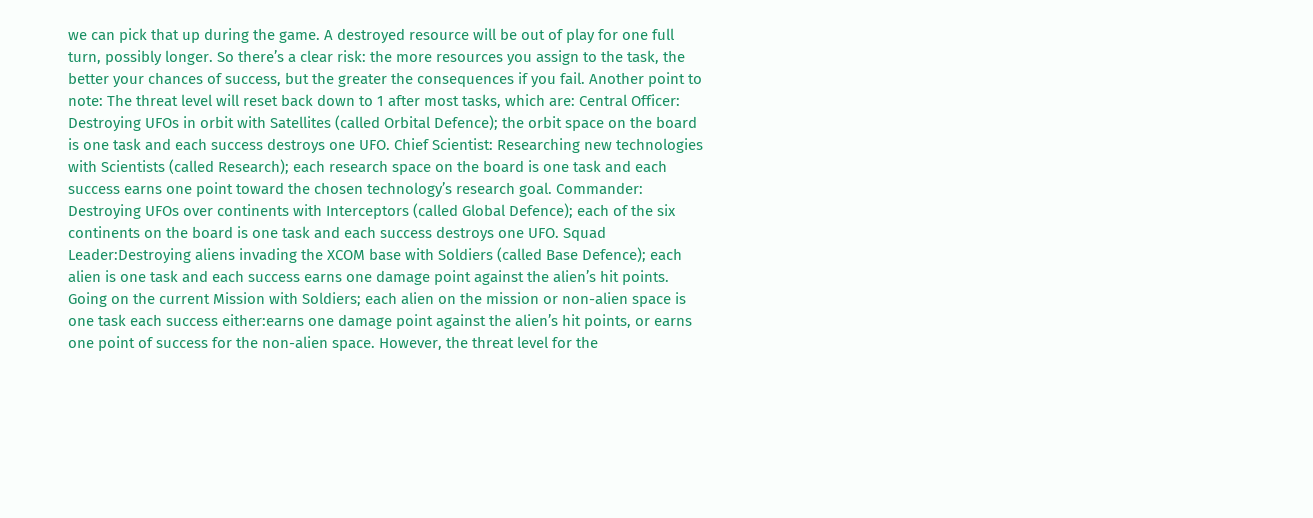we can pick that up during the game. A destroyed resource will be out of play for one full turn, possibly longer. So there’s a clear risk: the more resources you assign to the task, the better your chances of success, but the greater the consequences if you fail. Another point to note: The threat level will reset back down to 1 after most tasks, which are: Central Officer: Destroying UFOs in orbit with Satellites (called Orbital Defence); the orbit space on the board is one task and each success destroys one UFO. Chief Scientist: Researching new technologies with Scientists (called Research); each research space on the board is one task and each success earns one point toward the chosen technology’s research goal. Commander: Destroying UFOs over continents with Interceptors (called Global Defence); each of the six continents on the board is one task and each success destroys one UFO. Squad Leader:Destroying aliens invading the XCOM base with Soldiers (called Base Defence); each alien is one task and each success earns one damage point against the alien’s hit points. Going on the current Mission with Soldiers; each alien on the mission or non-alien space is one task each success either:earns one damage point against the alien’s hit points, or earns one point of success for the non-alien space. However, the threat level for the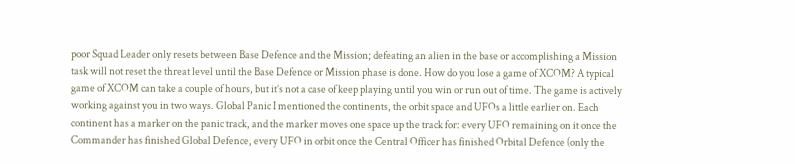poor Squad Leader only resets between Base Defence and the Mission; defeating an alien in the base or accomplishing a Mission task will not reset the threat level until the Base Defence or Mission phase is done. How do you lose a game of XCOM? A typical game of XCOM can take a couple of hours, but it’s not a case of keep playing until you win or run out of time. The game is actively working against you in two ways. Global Panic I mentioned the continents, the orbit space and UFOs a little earlier on. Each continent has a marker on the panic track, and the marker moves one space up the track for: every UFO remaining on it once the Commander has finished Global Defence, every UFO in orbit once the Central Officer has finished Orbital Defence (only the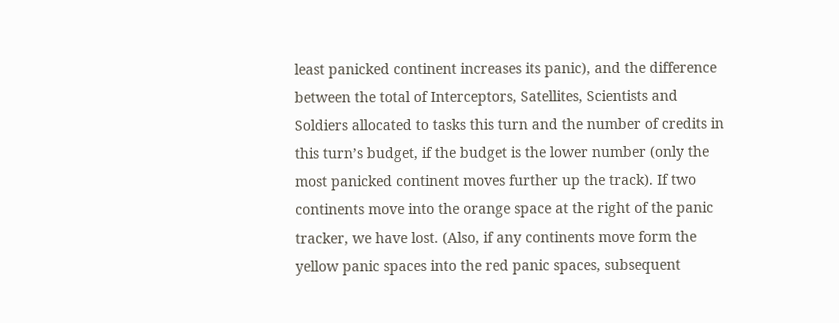least panicked continent increases its panic), and the difference between the total of Interceptors, Satellites, Scientists and Soldiers allocated to tasks this turn and the number of credits in this turn’s budget, if the budget is the lower number (only the most panicked continent moves further up the track). If two continents move into the orange space at the right of the panic tracker, we have lost. (Also, if any continents move form the yellow panic spaces into the red panic spaces, subsequent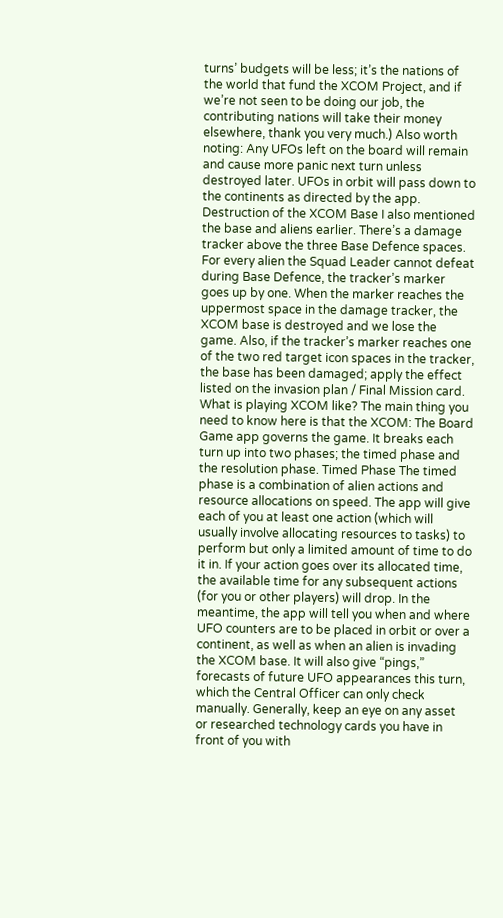turns’ budgets will be less; it’s the nations of the world that fund the XCOM Project, and if we’re not seen to be doing our job, the contributing nations will take their money elsewhere, thank you very much.) Also worth noting: Any UFOs left on the board will remain and cause more panic next turn unless destroyed later. UFOs in orbit will pass down to the continents as directed by the app. Destruction of the XCOM Base I also mentioned the base and aliens earlier. There’s a damage tracker above the three Base Defence spaces. For every alien the Squad Leader cannot defeat during Base Defence, the tracker’s marker goes up by one. When the marker reaches the uppermost space in the damage tracker, the XCOM base is destroyed and we lose the game. Also, if the tracker’s marker reaches one of the two red target icon spaces in the tracker, the base has been damaged; apply the effect listed on the invasion plan / Final Mission card. What is playing XCOM like? The main thing you need to know here is that the XCOM: The Board Game app governs the game. It breaks each turn up into two phases; the timed phase and the resolution phase. Timed Phase The timed phase is a combination of alien actions and resource allocations on speed. The app will give each of you at least one action (which will usually involve allocating resources to tasks) to perform but only a limited amount of time to do it in. If your action goes over its allocated time, the available time for any subsequent actions (for you or other players) will drop. In the meantime, the app will tell you when and where UFO counters are to be placed in orbit or over a continent, as well as when an alien is invading the XCOM base. It will also give “pings,” forecasts of future UFO appearances this turn, which the Central Officer can only check manually. Generally, keep an eye on any asset or researched technology cards you have in front of you with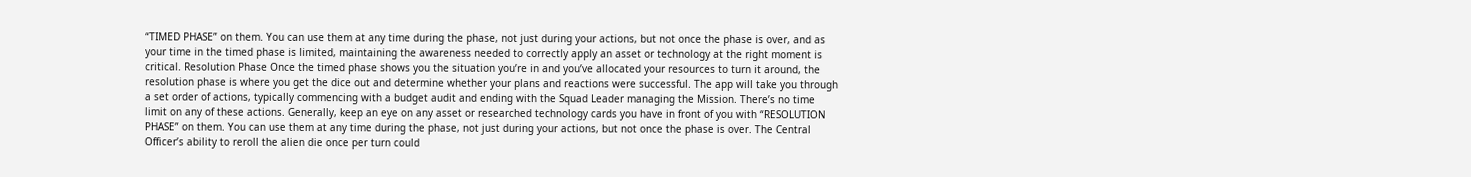“TIMED PHASE” on them. You can use them at any time during the phase, not just during your actions, but not once the phase is over, and as your time in the timed phase is limited, maintaining the awareness needed to correctly apply an asset or technology at the right moment is critical. Resolution Phase Once the timed phase shows you the situation you’re in and you’ve allocated your resources to turn it around, the resolution phase is where you get the dice out and determine whether your plans and reactions were successful. The app will take you through a set order of actions, typically commencing with a budget audit and ending with the Squad Leader managing the Mission. There’s no time limit on any of these actions. Generally, keep an eye on any asset or researched technology cards you have in front of you with “RESOLUTION PHASE” on them. You can use them at any time during the phase, not just during your actions, but not once the phase is over. The Central Officer’s ability to reroll the alien die once per turn could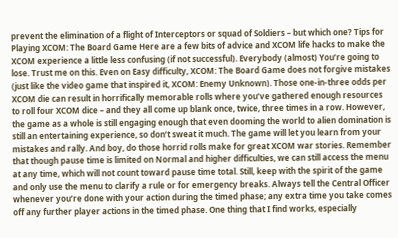prevent the elimination of a flight of Interceptors or squad of Soldiers – but which one? Tips for Playing XCOM: The Board Game Here are a few bits of advice and XCOM life hacks to make the XCOM experience a little less confusing (if not successful). Everybody (almost) You’re going to lose. Trust me on this. Even on Easy difficulty, XCOM: The Board Game does not forgive mistakes (just like the video game that inspired it, XCOM: Enemy Unknown). Those one-in-three odds per XCOM die can result in horrifically memorable rolls where you’ve gathered enough resources to roll four XCOM dice – and they all come up blank once, twice, three times in a row. However, the game as a whole is still engaging enough that even dooming the world to alien domination is still an entertaining experience, so don’t sweat it much. The game will let you learn from your mistakes and rally. And boy, do those horrid rolls make for great XCOM war stories. Remember that though pause time is limited on Normal and higher difficulties, we can still access the menu at any time, which will not count toward pause time total. Still, keep with the spirit of the game and only use the menu to clarify a rule or for emergency breaks. Always tell the Central Officer whenever you’re done with your action during the timed phase; any extra time you take comes off any further player actions in the timed phase. One thing that I find works, especially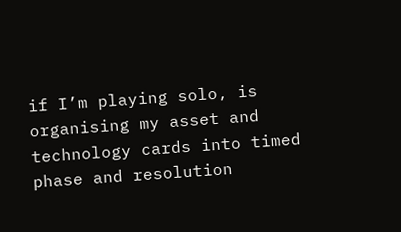if I’m playing solo, is organising my asset and technology cards into timed phase and resolution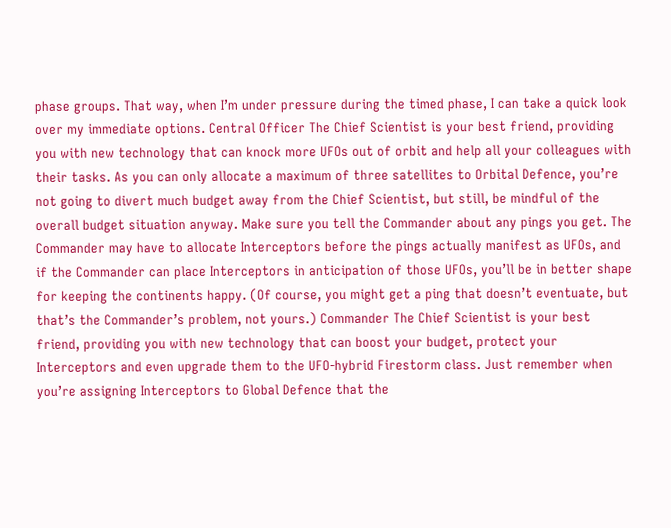phase groups. That way, when I’m under pressure during the timed phase, I can take a quick look over my immediate options. Central Officer The Chief Scientist is your best friend, providing you with new technology that can knock more UFOs out of orbit and help all your colleagues with their tasks. As you can only allocate a maximum of three satellites to Orbital Defence, you’re not going to divert much budget away from the Chief Scientist, but still, be mindful of the overall budget situation anyway. Make sure you tell the Commander about any pings you get. The Commander may have to allocate Interceptors before the pings actually manifest as UFOs, and if the Commander can place Interceptors in anticipation of those UFOs, you’ll be in better shape for keeping the continents happy. (Of course, you might get a ping that doesn’t eventuate, but that’s the Commander’s problem, not yours.) Commander The Chief Scientist is your best friend, providing you with new technology that can boost your budget, protect your Interceptors and even upgrade them to the UFO-hybrid Firestorm class. Just remember when you’re assigning Interceptors to Global Defence that the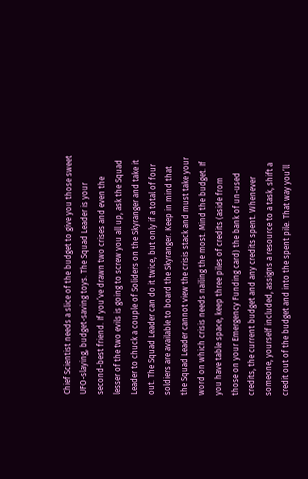Chief Scientist needs a slice of the budget to give you those sweet UFO-slaying, budget-saving toys. The Squad Leader is your second-best friend. If you’ve drawn two crises and even the lesser of the two evils is going to screw you all up, ask the Squad Leader to chuck a couple of Soliders on the Skyranger and take it out. The Squad Leader can do it twice, but only if a total of four soldiers are available to board the Skyranger. Keep in mind that the Squad Leader cannot view the crisis stack and must take your word on which crisis needs nailing the most. Mind the budget. If you have table space, keep three piles of credits (aside from those on your Emergency Funding card) the bank of un-used credits, the current budget and any credits spent. Whenever someone, yourself included, assigns a resource to a task, shift a credit out of the budget and into the spent pile. That way you’ll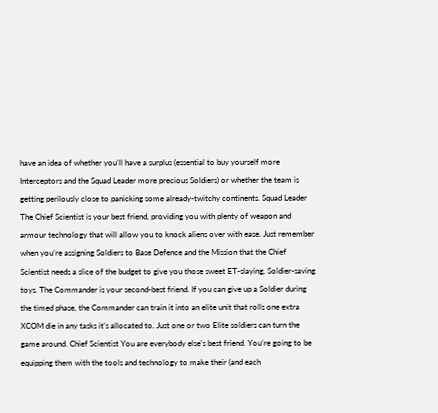have an idea of whether you’ll have a surplus (essential to buy yourself more Interceptors and the Squad Leader more precious Soldiers) or whether the team is getting perilously close to panicking some already-twitchy continents. Squad Leader The Chief Scientist is your best friend, providing you with plenty of weapon and armour technology that will allow you to knock aliens over with ease. Just remember when you’re assigning Soldiers to Base Defence and the Mission that the Chief Scientist needs a slice of the budget to give you those sweet ET-slaying, Soldier-saving toys. The Commander is your second-best friend. If you can give up a Soldier during the timed phase, the Commander can train it into an elite unit that rolls one extra XCOM die in any tasks it’s allocated to. Just one or two Elite soldiers can turn the game around. Chief Scientist You are everybody else’s best friend. You’re going to be equipping them with the tools and technology to make their (and each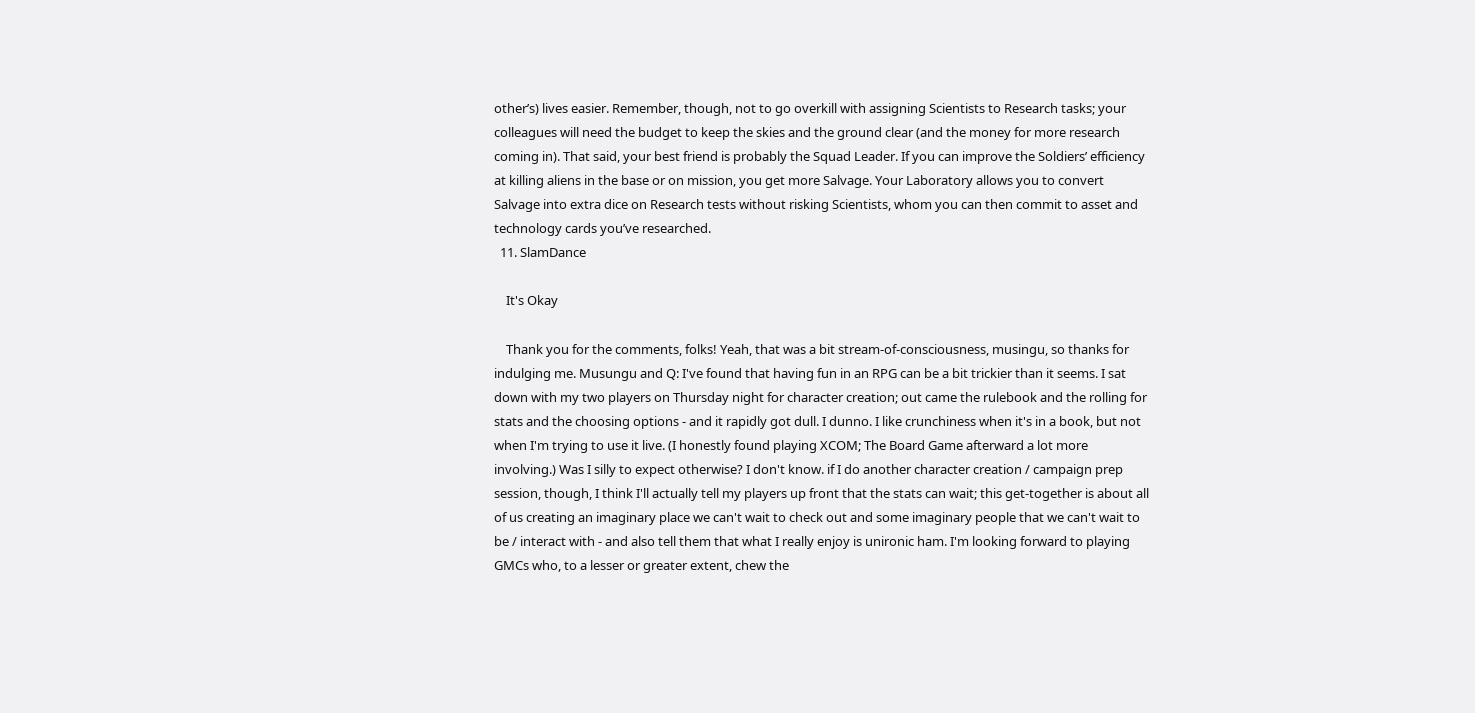other’s) lives easier. Remember, though, not to go overkill with assigning Scientists to Research tasks; your colleagues will need the budget to keep the skies and the ground clear (and the money for more research coming in). That said, your best friend is probably the Squad Leader. If you can improve the Soldiers’ efficiency at killing aliens in the base or on mission, you get more Salvage. Your Laboratory allows you to convert Salvage into extra dice on Research tests without risking Scientists, whom you can then commit to asset and technology cards you’ve researched.
  11. SlamDance

    It's Okay

    Thank you for the comments, folks! Yeah, that was a bit stream-of-consciousness, musingu, so thanks for indulging me. Musungu and Q: I've found that having fun in an RPG can be a bit trickier than it seems. I sat down with my two players on Thursday night for character creation; out came the rulebook and the rolling for stats and the choosing options - and it rapidly got dull. I dunno. I like crunchiness when it's in a book, but not when I'm trying to use it live. (I honestly found playing XCOM; The Board Game afterward a lot more involving.) Was I silly to expect otherwise? I don't know. if I do another character creation / campaign prep session, though, I think I'll actually tell my players up front that the stats can wait; this get-together is about all of us creating an imaginary place we can't wait to check out and some imaginary people that we can't wait to be / interact with - and also tell them that what I really enjoy is unironic ham. I'm looking forward to playing GMCs who, to a lesser or greater extent, chew the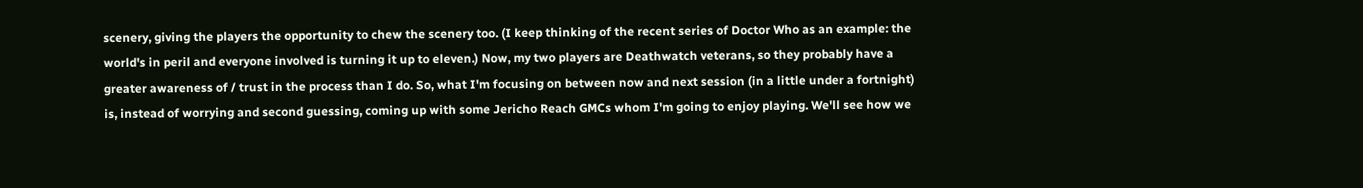scenery, giving the players the opportunity to chew the scenery too. (I keep thinking of the recent series of Doctor Who as an example: the world's in peril and everyone involved is turning it up to eleven.) Now, my two players are Deathwatch veterans, so they probably have a greater awareness of / trust in the process than I do. So, what I'm focusing on between now and next session (in a little under a fortnight) is, instead of worrying and second guessing, coming up with some Jericho Reach GMCs whom I'm going to enjoy playing. We'll see how we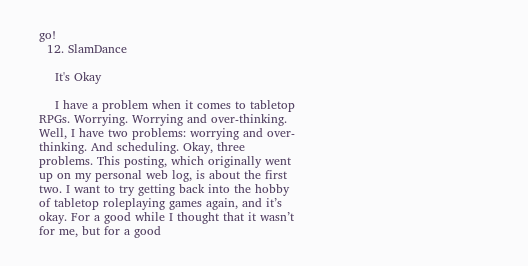go!
  12. SlamDance

    It's Okay

    I have a problem when it comes to tabletop RPGs. Worrying. Worrying and over-thinking. Well, I have two problems: worrying and over-thinking. And scheduling. Okay, three problems. This posting, which originally went up on my personal web log, is about the first two. I want to try getting back into the hobby of tabletop roleplaying games again, and it’s okay. For a good while I thought that it wasn’t for me, but for a good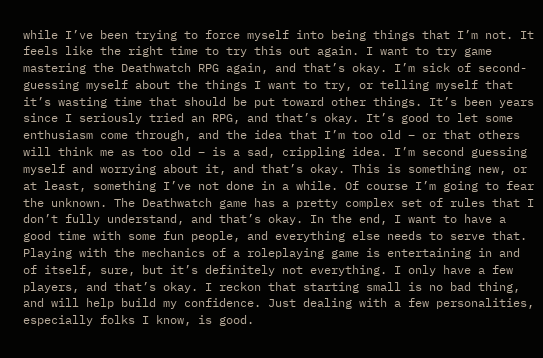while I’ve been trying to force myself into being things that I’m not. It feels like the right time to try this out again. I want to try game mastering the Deathwatch RPG again, and that’s okay. I’m sick of second-guessing myself about the things I want to try, or telling myself that it’s wasting time that should be put toward other things. It’s been years since I seriously tried an RPG, and that’s okay. It’s good to let some enthusiasm come through, and the idea that I’m too old – or that others will think me as too old – is a sad, crippling idea. I’m second guessing myself and worrying about it, and that’s okay. This is something new, or at least, something I’ve not done in a while. Of course I’m going to fear the unknown. The Deathwatch game has a pretty complex set of rules that I don’t fully understand, and that’s okay. In the end, I want to have a good time with some fun people, and everything else needs to serve that. Playing with the mechanics of a roleplaying game is entertaining in and of itself, sure, but it’s definitely not everything. I only have a few players, and that’s okay. I reckon that starting small is no bad thing, and will help build my confidence. Just dealing with a few personalities, especially folks I know, is good.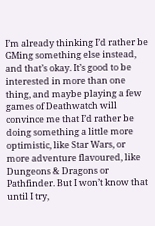I’m already thinking I’d rather be GMing something else instead, and that’s okay. It’s good to be interested in more than one thing, and maybe playing a few games of Deathwatch will convince me that I’d rather be doing something a little more optimistic, like Star Wars, or more adventure flavoured, like Dungeons & Dragons or Pathfinder. But I won’t know that until I try,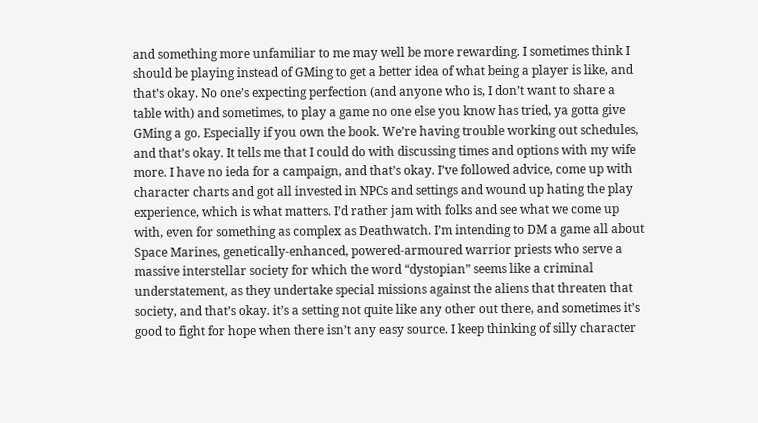and something more unfamiliar to me may well be more rewarding. I sometimes think I should be playing instead of GMing to get a better idea of what being a player is like, and that’s okay. No one’s expecting perfection (and anyone who is, I don’t want to share a table with) and sometimes, to play a game no one else you know has tried, ya gotta give GMing a go. Especially if you own the book. We’re having trouble working out schedules, and that’s okay. It tells me that I could do with discussing times and options with my wife more. I have no ieda for a campaign, and that’s okay. I’ve followed advice, come up with character charts and got all invested in NPCs and settings and wound up hating the play experience, which is what matters. I’d rather jam with folks and see what we come up with, even for something as complex as Deathwatch. I’m intending to DM a game all about Space Marines, genetically-enhanced, powered-armoured warrior priests who serve a massive interstellar society for which the word “dystopian” seems like a criminal understatement, as they undertake special missions against the aliens that threaten that society, and that’s okay. it’s a setting not quite like any other out there, and sometimes it’s good to fight for hope when there isn’t any easy source. I keep thinking of silly character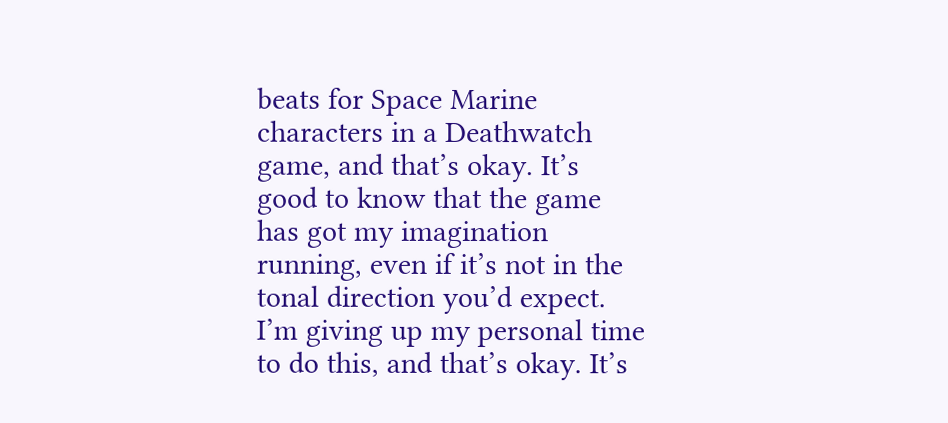beats for Space Marine characters in a Deathwatch game, and that’s okay. It’s good to know that the game has got my imagination running, even if it’s not in the tonal direction you’d expect. I’m giving up my personal time to do this, and that’s okay. It’s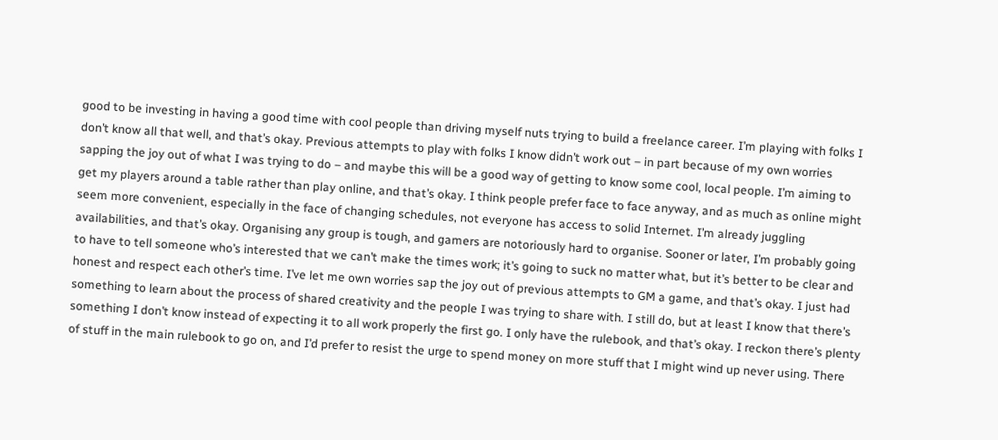good to be investing in having a good time with cool people than driving myself nuts trying to build a freelance career. I’m playing with folks I don’t know all that well, and that’s okay. Previous attempts to play with folks I know didn’t work out – in part because of my own worries sapping the joy out of what I was trying to do – and maybe this will be a good way of getting to know some cool, local people. I’m aiming to get my players around a table rather than play online, and that’s okay. I think people prefer face to face anyway, and as much as online might seem more convenient, especially in the face of changing schedules, not everyone has access to solid Internet. I’m already juggling availabilities, and that’s okay. Organising any group is tough, and gamers are notoriously hard to organise. Sooner or later, I’m probably going to have to tell someone who’s interested that we can’t make the times work; it’s going to suck no matter what, but it’s better to be clear and honest and respect each other’s time. I’ve let me own worries sap the joy out of previous attempts to GM a game, and that’s okay. I just had something to learn about the process of shared creativity and the people I was trying to share with. I still do, but at least I know that there’s something I don’t know instead of expecting it to all work properly the first go. I only have the rulebook, and that’s okay. I reckon there’s plenty of stuff in the main rulebook to go on, and I’d prefer to resist the urge to spend money on more stuff that I might wind up never using. There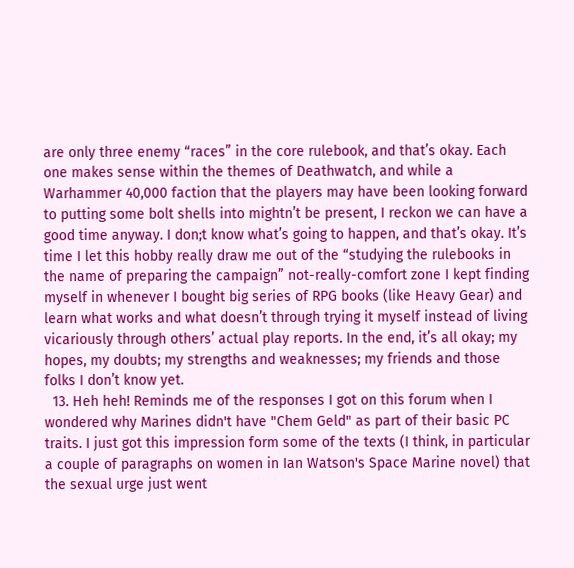are only three enemy “races” in the core rulebook, and that’s okay. Each one makes sense within the themes of Deathwatch, and while a Warhammer 40,000 faction that the players may have been looking forward to putting some bolt shells into mightn’t be present, I reckon we can have a good time anyway. I don;t know what’s going to happen, and that’s okay. It’s time I let this hobby really draw me out of the “studying the rulebooks in the name of preparing the campaign” not-really-comfort zone I kept finding myself in whenever I bought big series of RPG books (like Heavy Gear) and learn what works and what doesn’t through trying it myself instead of living vicariously through others’ actual play reports. In the end, it’s all okay; my hopes, my doubts; my strengths and weaknesses; my friends and those folks I don’t know yet.
  13. Heh heh! Reminds me of the responses I got on this forum when I wondered why Marines didn't have "Chem Geld" as part of their basic PC traits. I just got this impression form some of the texts (I think, in particular a couple of paragraphs on women in Ian Watson's Space Marine novel) that the sexual urge just went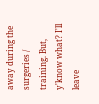away during the surgeries / training. But, y'know what? I'll leave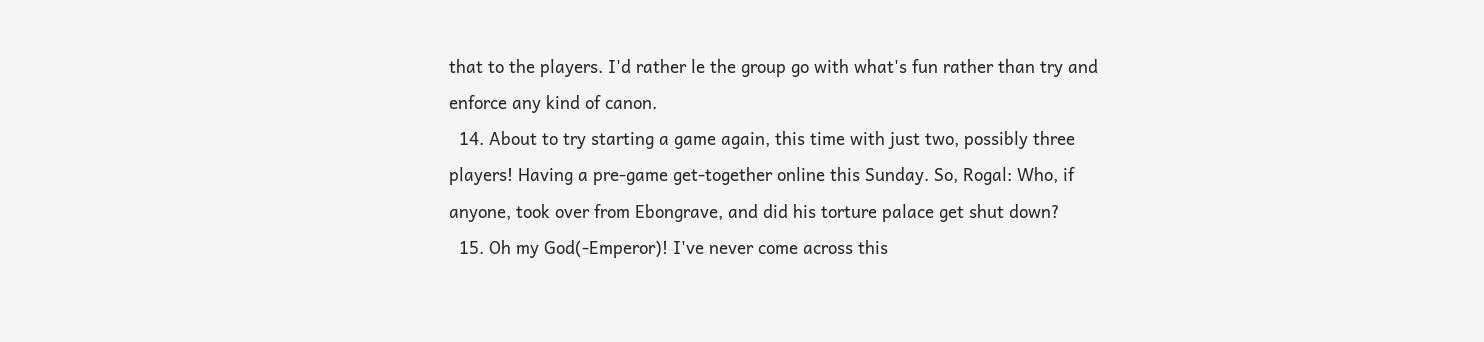that to the players. I'd rather le the group go with what's fun rather than try and enforce any kind of canon.
  14. About to try starting a game again, this time with just two, possibly three players! Having a pre-game get-together online this Sunday. So, Rogal: Who, if anyone, took over from Ebongrave, and did his torture palace get shut down?
  15. Oh my God(-Emperor)! I've never come across this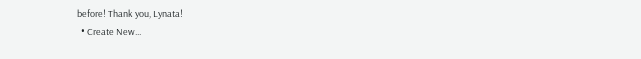before! Thank you, Lynata!
  • Create New...